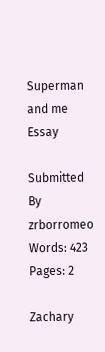Superman and me Essay

Submitted By zrborromeo
Words: 423
Pages: 2

Zachary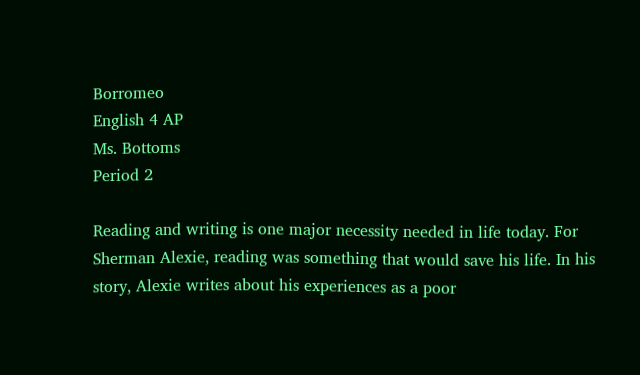Borromeo
English 4 AP
Ms. Bottoms
Period 2

Reading and writing is one major necessity needed in life today. For Sherman Alexie, reading was something that would save his life. In his story, Alexie writes about his experiences as a poor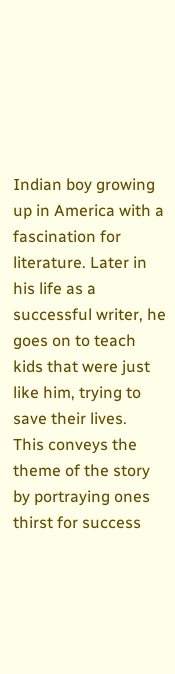Indian boy growing up in America with a fascination for literature. Later in his life as a successful writer, he goes on to teach kids that were just like him, trying to save their lives.
This conveys the theme of the story by portraying ones thirst for success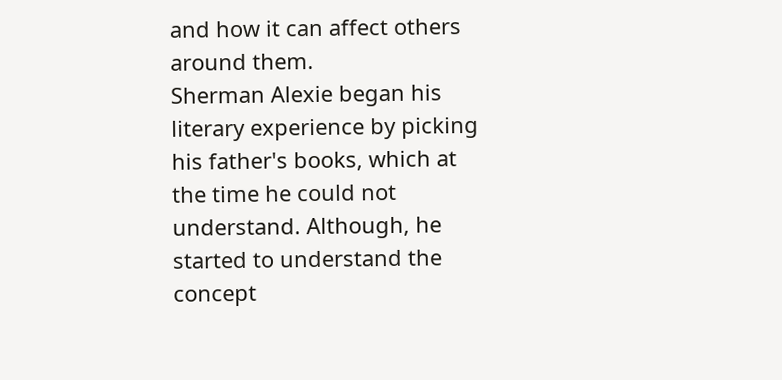and how it can affect others around them.
Sherman Alexie began his literary experience by picking his father's books, which at the time he could not understand. Although, he started to understand the concept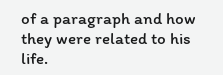of a paragraph and how they were related to his life.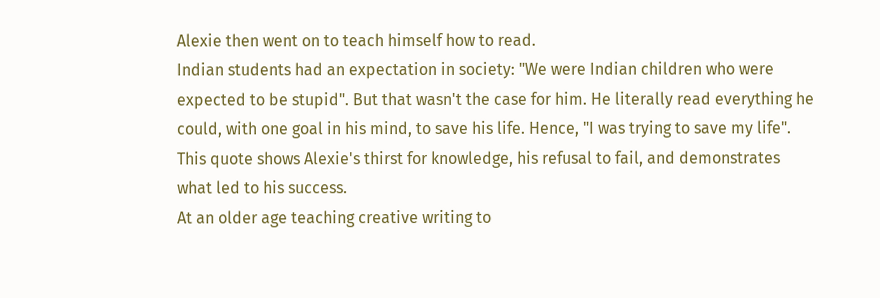Alexie then went on to teach himself how to read.
Indian students had an expectation in society: "We were Indian children who were expected to be stupid". But that wasn't the case for him. He literally read everything he could, with one goal in his mind, to save his life. Hence, "I was trying to save my life". This quote shows Alexie's thirst for knowledge, his refusal to fail, and demonstrates what led to his success.
At an older age teaching creative writing to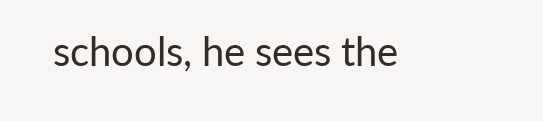schools, he sees the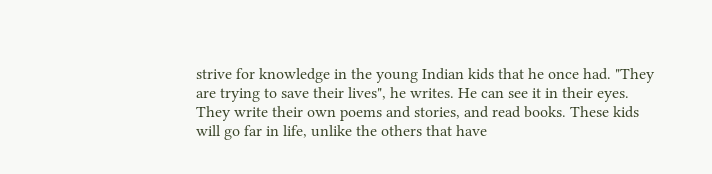strive for knowledge in the young Indian kids that he once had. "They are trying to save their lives", he writes. He can see it in their eyes. They write their own poems and stories, and read books. These kids will go far in life, unlike the others that have